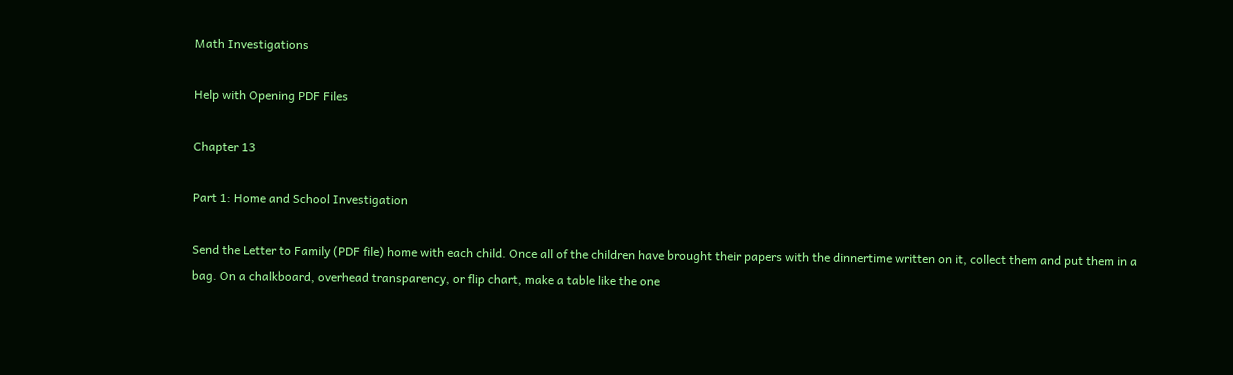Math Investigations

Help with Opening PDF Files

Chapter 13

Part 1: Home and School Investigation

Send the Letter to Family (PDF file) home with each child. Once all of the children have brought their papers with the dinnertime written on it, collect them and put them in a bag. On a chalkboard, overhead transparency, or flip chart, make a table like the one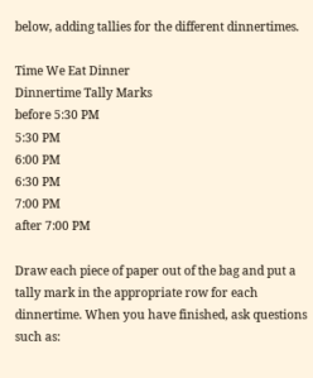below, adding tallies for the different dinnertimes.

Time We Eat Dinner
Dinnertime Tally Marks
before 5:30 PM
5:30 PM
6:00 PM
6:30 PM
7:00 PM
after 7:00 PM

Draw each piece of paper out of the bag and put a tally mark in the appropriate row for each dinnertime. When you have finished, ask questions such as: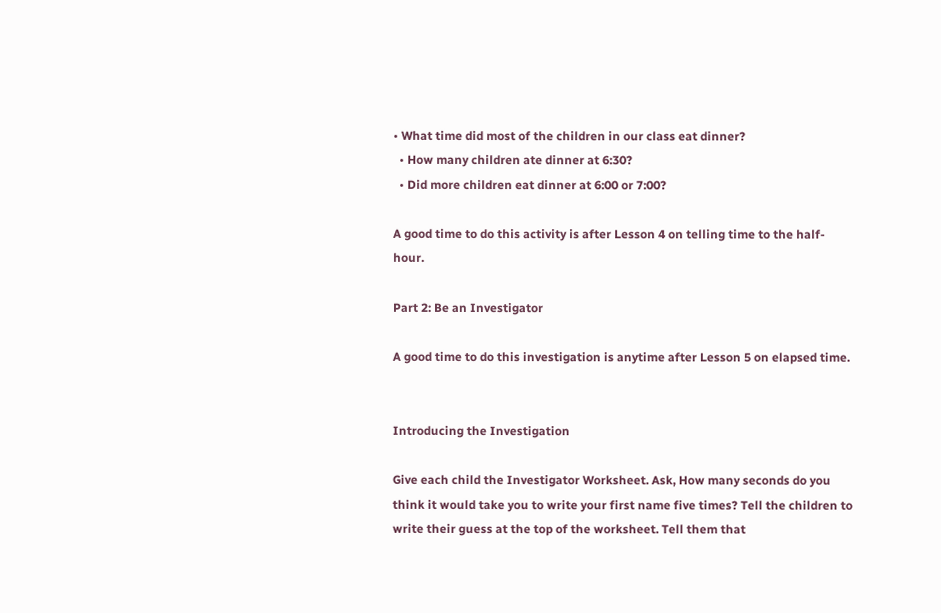• What time did most of the children in our class eat dinner?
  • How many children ate dinner at 6:30?
  • Did more children eat dinner at 6:00 or 7:00?

A good time to do this activity is after Lesson 4 on telling time to the half-hour.

Part 2: Be an Investigator

A good time to do this investigation is anytime after Lesson 5 on elapsed time.


Introducing the Investigation

Give each child the Investigator Worksheet. Ask, How many seconds do you think it would take you to write your first name five times? Tell the children to write their guess at the top of the worksheet. Tell them that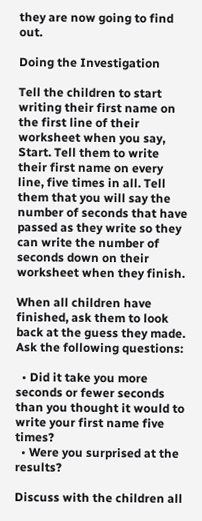they are now going to find out.

Doing the Investigation

Tell the children to start writing their first name on the first line of their worksheet when you say, Start. Tell them to write their first name on every line, five times in all. Tell them that you will say the number of seconds that have passed as they write so they can write the number of seconds down on their worksheet when they finish.

When all children have finished, ask them to look back at the guess they made. Ask the following questions:

  • Did it take you more seconds or fewer seconds than you thought it would to write your first name five times?
  • Were you surprised at the results?

Discuss with the children all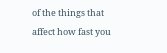of the things that affect how fast you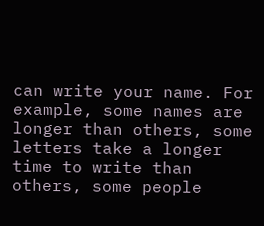can write your name. For example, some names are longer than others, some letters take a longer time to write than others, some people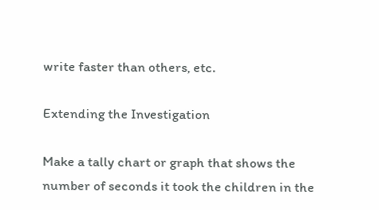write faster than others, etc.

Extending the Investigation

Make a tally chart or graph that shows the number of seconds it took the children in the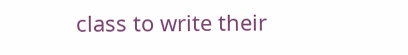class to write their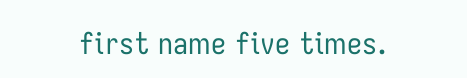first name five times.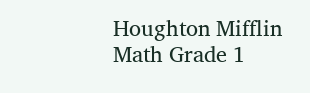Houghton Mifflin Math Grade 1